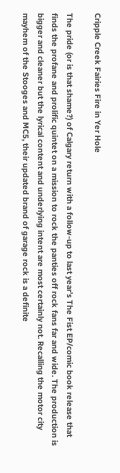Cripple Creek Fairies Fire in Yer Hole

The pride (or is that shame?) of Calgary return with a follow-up to last year’s The Fist EP/comic book release that finds the profane and prolific quintet on a mission to rock the panties off rock fans far and wide. The production is bigger and cleaner but the lyrical content and underlying intent are most certainly not. Recalling the motor city mayhem of the Stooges and MC5, their updated brand of garage rock is a definite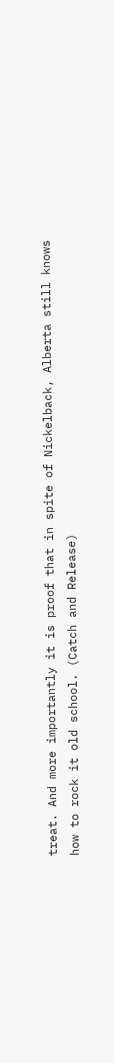treat. And more importantly it is proof that in spite of Nickelback, Alberta still knows how to rock it old school. (Catch and Release)